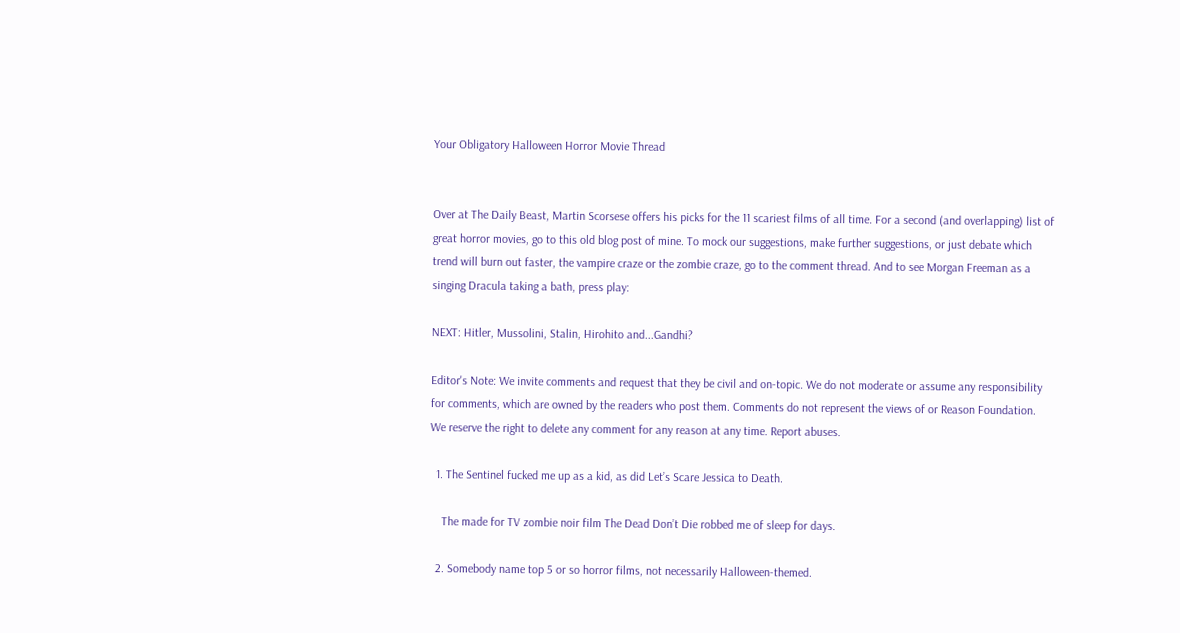Your Obligatory Halloween Horror Movie Thread


Over at The Daily Beast, Martin Scorsese offers his picks for the 11 scariest films of all time. For a second (and overlapping) list of great horror movies, go to this old blog post of mine. To mock our suggestions, make further suggestions, or just debate which trend will burn out faster, the vampire craze or the zombie craze, go to the comment thread. And to see Morgan Freeman as a singing Dracula taking a bath, press play:

NEXT: Hitler, Mussolini, Stalin, Hirohito and...Gandhi?

Editor's Note: We invite comments and request that they be civil and on-topic. We do not moderate or assume any responsibility for comments, which are owned by the readers who post them. Comments do not represent the views of or Reason Foundation. We reserve the right to delete any comment for any reason at any time. Report abuses.

  1. The Sentinel fucked me up as a kid, as did Let’s Scare Jessica to Death.

    The made for TV zombie noir film The Dead Don’t Die robbed me of sleep for days.

  2. Somebody name top 5 or so horror films, not necessarily Halloween-themed.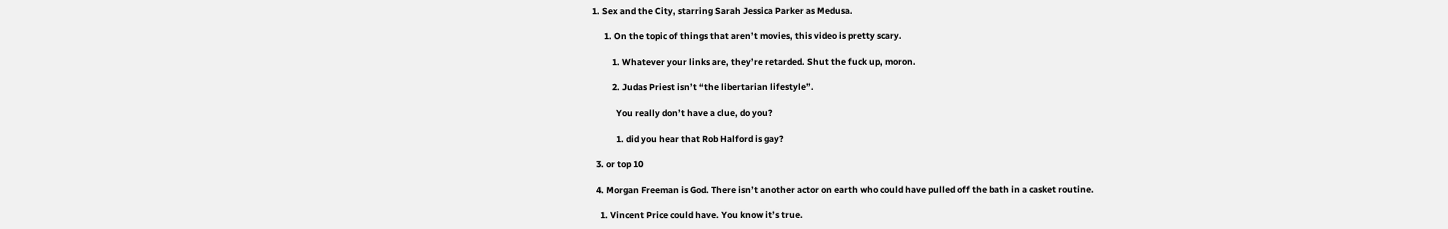1. Sex and the City, starring Sarah Jessica Parker as Medusa.

      1. On the topic of things that aren’t movies, this video is pretty scary.

          1. Whatever your links are, they’re retarded. Shut the fuck up, moron.

          2. Judas Priest isn’t “the libertarian lifestyle”.

            You really don’t have a clue, do you?

            1. did you hear that Rob Halford is gay?

  3. or top 10

  4. Morgan Freeman is God. There isn’t another actor on earth who could have pulled off the bath in a casket routine.

    1. Vincent Price could have. You know it’s true.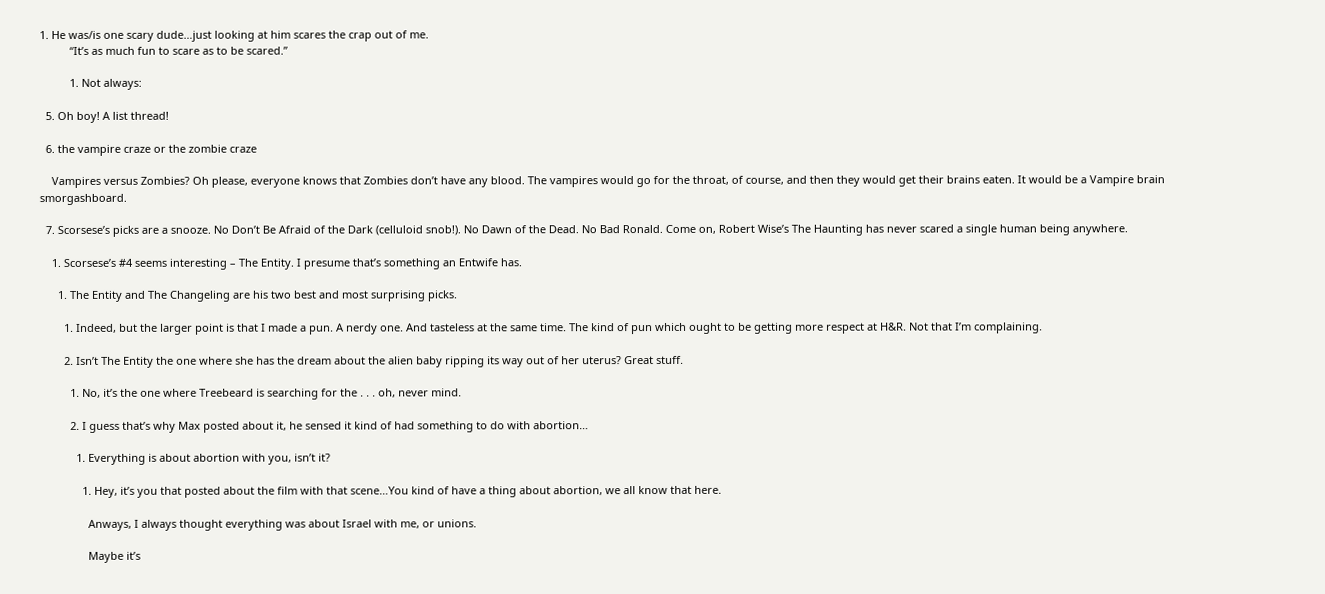1. He was/is one scary dude…just looking at him scares the crap out of me.
          “It’s as much fun to scare as to be scared.”

          1. Not always:

  5. Oh boy! A list thread!

  6. the vampire craze or the zombie craze

    Vampires versus Zombies? Oh please, everyone knows that Zombies don’t have any blood. The vampires would go for the throat, of course, and then they would get their brains eaten. It would be a Vampire brain smorgashboard.

  7. Scorsese’s picks are a snooze. No Don’t Be Afraid of the Dark (celluloid snob!). No Dawn of the Dead. No Bad Ronald. Come on, Robert Wise’s The Haunting has never scared a single human being anywhere.

    1. Scorsese’s #4 seems interesting – The Entity. I presume that’s something an Entwife has.

      1. The Entity and The Changeling are his two best and most surprising picks.

        1. Indeed, but the larger point is that I made a pun. A nerdy one. And tasteless at the same time. The kind of pun which ought to be getting more respect at H&R. Not that I’m complaining.

        2. Isn’t The Entity the one where she has the dream about the alien baby ripping its way out of her uterus? Great stuff.

          1. No, it’s the one where Treebeard is searching for the . . . oh, never mind.

          2. I guess that’s why Max posted about it, he sensed it kind of had something to do with abortion…

            1. Everything is about abortion with you, isn’t it?

              1. Hey, it’s you that posted about the film with that scene…You kind of have a thing about abortion, we all know that here.

                Anways, I always thought everything was about Israel with me, or unions.

                Maybe it’s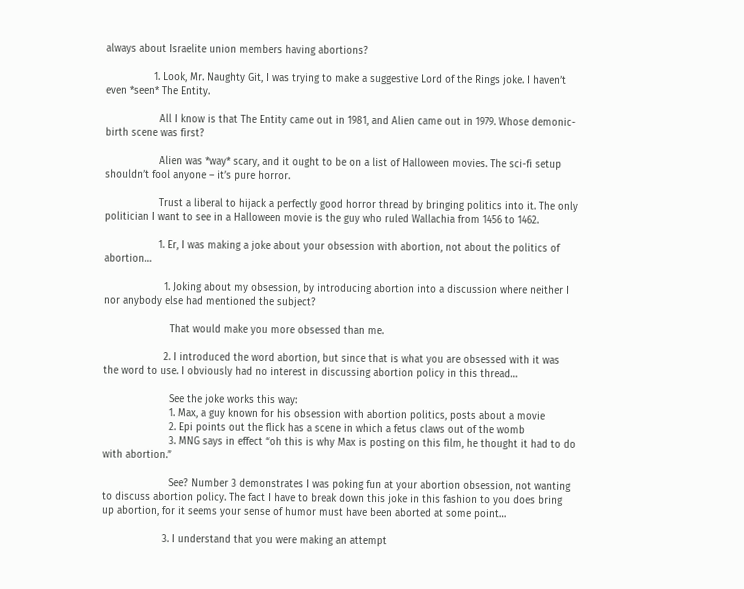always about Israelite union members having abortions?

                1. Look, Mr. Naughty Git, I was trying to make a suggestive Lord of the Rings joke. I haven’t even *seen* The Entity.

                  All I know is that The Entity came out in 1981, and Alien came out in 1979. Whose demonic-birth scene was first?

                  Alien was *way* scary, and it ought to be on a list of Halloween movies. The sci-fi setup shouldn’t fool anyone – it’s pure horror.

                  Trust a liberal to hijack a perfectly good horror thread by bringing politics into it. The only politician I want to see in a Halloween movie is the guy who ruled Wallachia from 1456 to 1462.

                  1. Er, I was making a joke about your obsession with abortion, not about the politics of abortion…

                    1. Joking about my obsession, by introducing abortion into a discussion where neither I nor anybody else had mentioned the subject?

                      That would make you more obsessed than me.

                    2. I introduced the word abortion, but since that is what you are obsessed with it was the word to use. I obviously had no interest in discussing abortion policy in this thread…

                      See the joke works this way:
                      1. Max, a guy known for his obsession with abortion politics, posts about a movie
                      2. Epi points out the flick has a scene in which a fetus claws out of the womb
                      3. MNG says in effect “oh this is why Max is posting on this film, he thought it had to do with abortion.”

                      See? Number 3 demonstrates I was poking fun at your abortion obsession, not wanting to discuss abortion policy. The fact I have to break down this joke in this fashion to you does bring up abortion, for it seems your sense of humor must have been aborted at some point…

                    3. I understand that you were making an attempt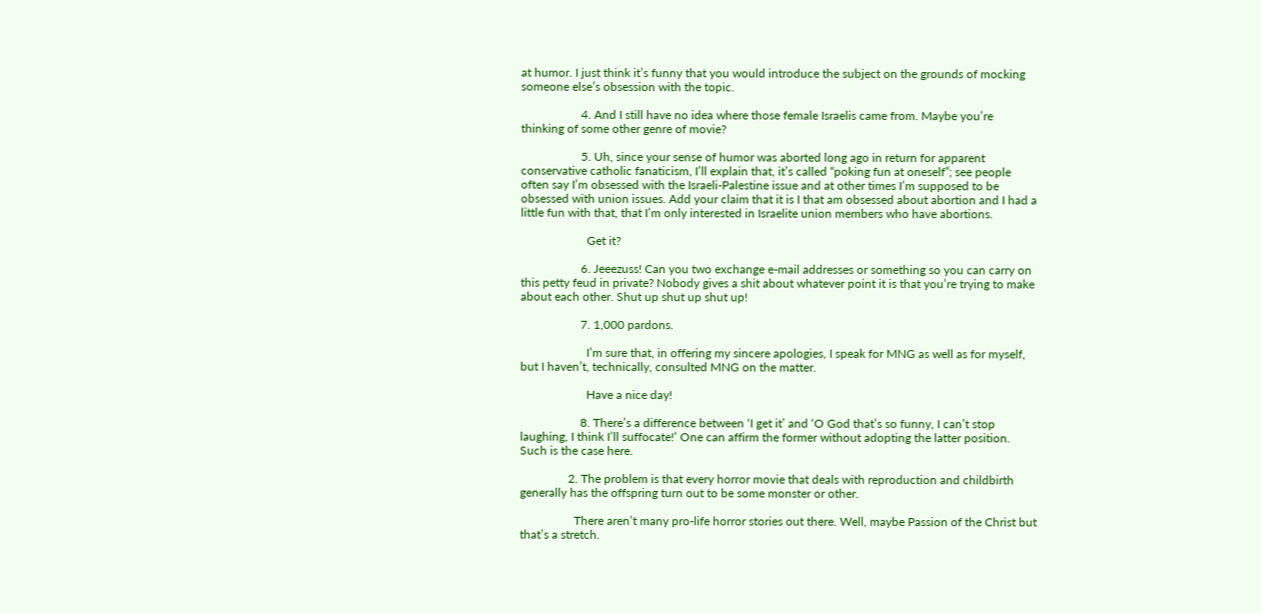at humor. I just think it’s funny that you would introduce the subject on the grounds of mocking someone else’s obsession with the topic.

                    4. And I still have no idea where those female Israelis came from. Maybe you’re thinking of some other genre of movie?

                    5. Uh, since your sense of humor was aborted long ago in return for apparent conservative catholic fanaticism, I’ll explain that, it’s called “poking fun at oneself”; see people often say I’m obsessed with the Israeli-Palestine issue and at other times I’m supposed to be obsessed with union issues. Add your claim that it is I that am obsessed about abortion and I had a little fun with that, that I’m only interested in Israelite union members who have abortions.

                      Get it?

                    6. Jeeezuss! Can you two exchange e-mail addresses or something so you can carry on this petty feud in private? Nobody gives a shit about whatever point it is that you’re trying to make about each other. Shut up shut up shut up!

                    7. 1,000 pardons.

                      I’m sure that, in offering my sincere apologies, I speak for MNG as well as for myself, but I haven’t, technically, consulted MNG on the matter.

                      Have a nice day!

                    8. There’s a difference between ‘I get it’ and ‘O God that’s so funny, I can’t stop laughing, I think I’ll suffocate!’ One can affirm the former without adopting the latter position. Such is the case here.

                2. The problem is that every horror movie that deals with reproduction and childbirth generally has the offspring turn out to be some monster or other.

                  There aren’t many pro-life horror stories out there. Well, maybe Passion of the Christ but that’s a stretch.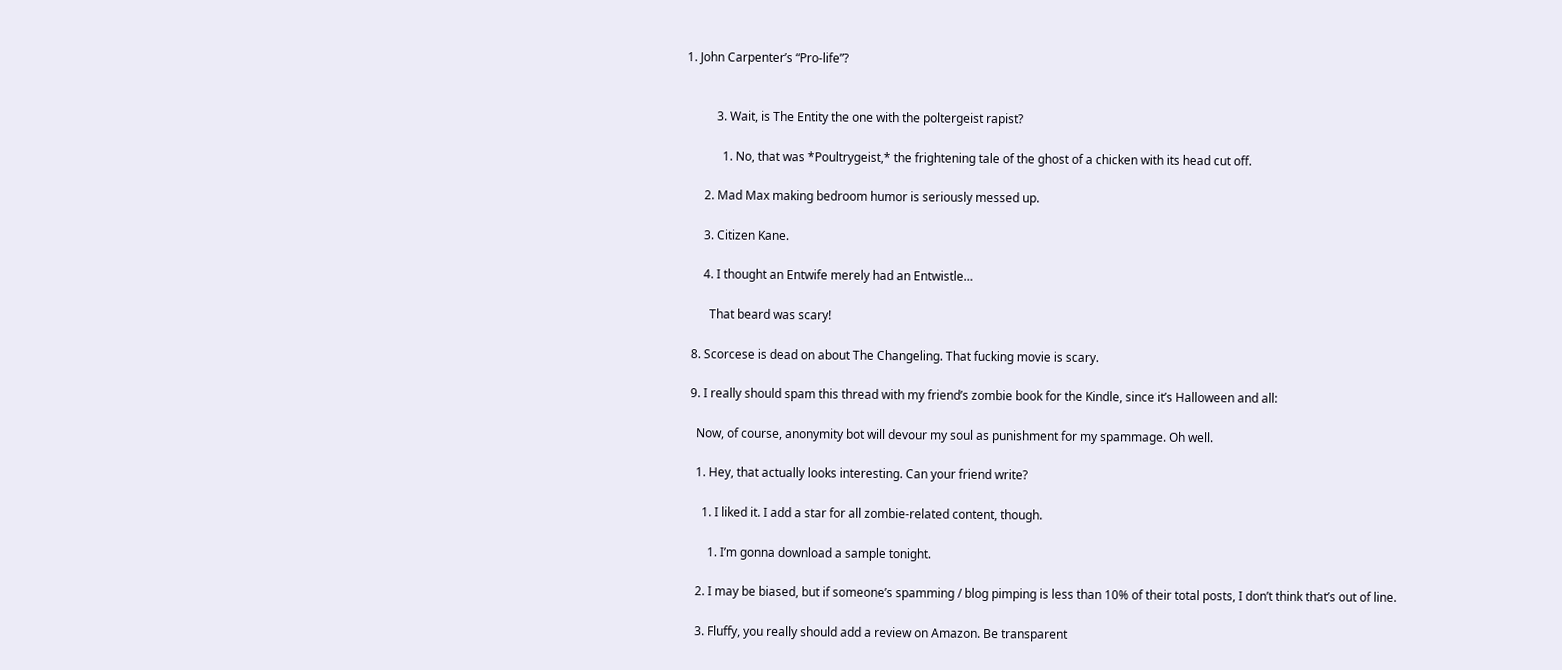1. John Carpenter’s “Pro-life”?


          3. Wait, is The Entity the one with the poltergeist rapist?

            1. No, that was *Poultrygeist,* the frightening tale of the ghost of a chicken with its head cut off.

      2. Mad Max making bedroom humor is seriously messed up.

      3. Citizen Kane.

      4. I thought an Entwife merely had an Entwistle…

        That beard was scary!

  8. Scorcese is dead on about The Changeling. That fucking movie is scary.

  9. I really should spam this thread with my friend’s zombie book for the Kindle, since it’s Halloween and all:

    Now, of course, anonymity bot will devour my soul as punishment for my spammage. Oh well.

    1. Hey, that actually looks interesting. Can your friend write?

      1. I liked it. I add a star for all zombie-related content, though.

        1. I’m gonna download a sample tonight.

    2. I may be biased, but if someone’s spamming / blog pimping is less than 10% of their total posts, I don’t think that’s out of line.

    3. Fluffy, you really should add a review on Amazon. Be transparent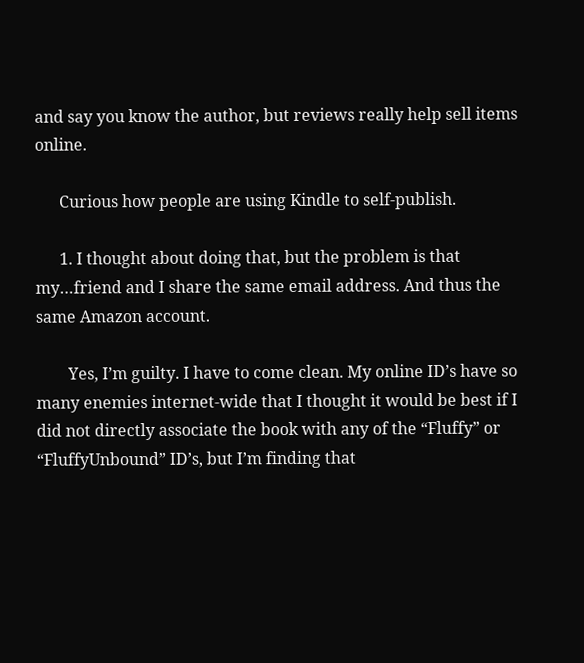and say you know the author, but reviews really help sell items online.

      Curious how people are using Kindle to self-publish.

      1. I thought about doing that, but the problem is that my…friend and I share the same email address. And thus the same Amazon account.

        Yes, I’m guilty. I have to come clean. My online ID’s have so many enemies internet-wide that I thought it would be best if I did not directly associate the book with any of the “Fluffy” or “FluffyUnbound” ID’s, but I’m finding that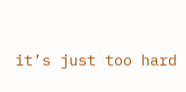it’s just too hard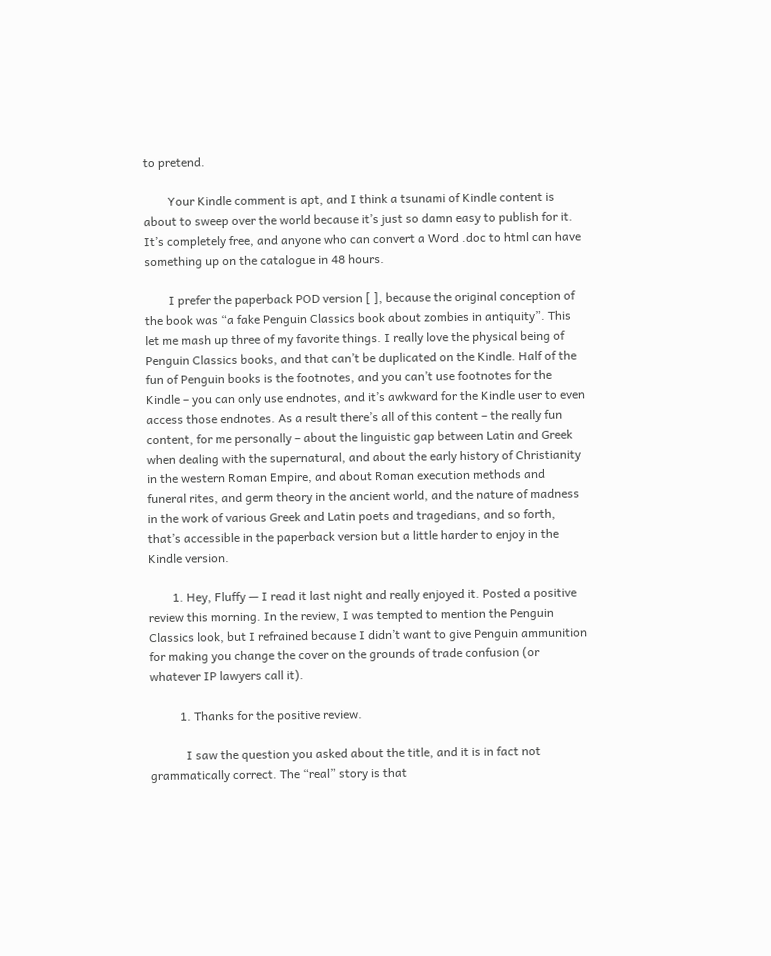to pretend.

        Your Kindle comment is apt, and I think a tsunami of Kindle content is about to sweep over the world because it’s just so damn easy to publish for it. It’s completely free, and anyone who can convert a Word .doc to html can have something up on the catalogue in 48 hours.

        I prefer the paperback POD version [ ], because the original conception of the book was “a fake Penguin Classics book about zombies in antiquity”. This let me mash up three of my favorite things. I really love the physical being of Penguin Classics books, and that can’t be duplicated on the Kindle. Half of the fun of Penguin books is the footnotes, and you can’t use footnotes for the Kindle – you can only use endnotes, and it’s awkward for the Kindle user to even access those endnotes. As a result there’s all of this content – the really fun content, for me personally – about the linguistic gap between Latin and Greek when dealing with the supernatural, and about the early history of Christianity in the western Roman Empire, and about Roman execution methods and funeral rites, and germ theory in the ancient world, and the nature of madness in the work of various Greek and Latin poets and tragedians, and so forth, that’s accessible in the paperback version but a little harder to enjoy in the Kindle version.

        1. Hey, Fluffy — I read it last night and really enjoyed it. Posted a positive review this morning. In the review, I was tempted to mention the Penguin Classics look, but I refrained because I didn’t want to give Penguin ammunition for making you change the cover on the grounds of trade confusion (or whatever IP lawyers call it).

          1. Thanks for the positive review.

            I saw the question you asked about the title, and it is in fact not grammatically correct. The “real” story is that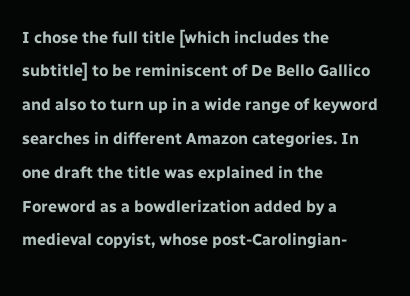I chose the full title [which includes the subtitle] to be reminiscent of De Bello Gallico and also to turn up in a wide range of keyword searches in different Amazon categories. In one draft the title was explained in the Foreword as a bowdlerization added by a medieval copyist, whose post-Carolingian-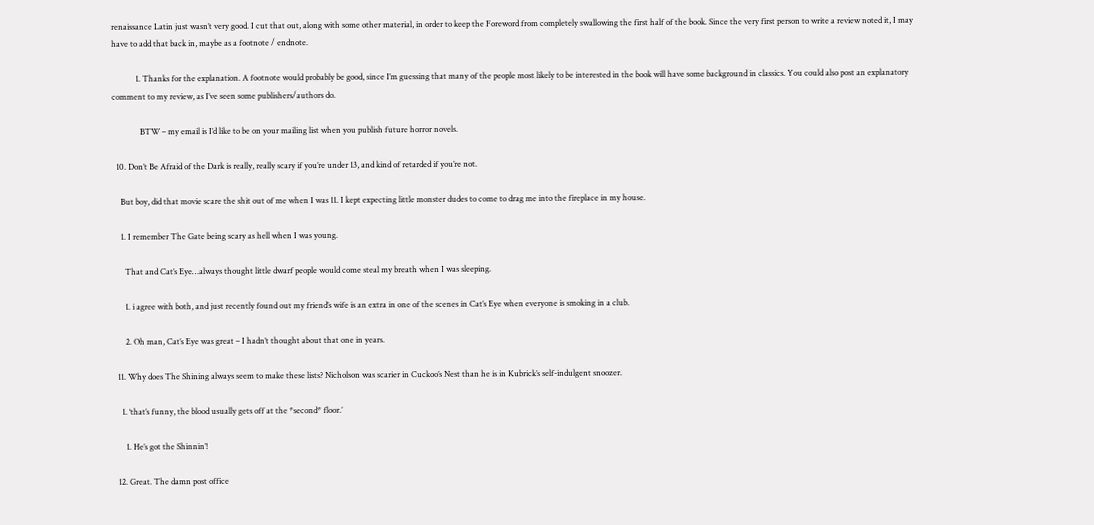renaissance Latin just wasn’t very good. I cut that out, along with some other material, in order to keep the Foreword from completely swallowing the first half of the book. Since the very first person to write a review noted it, I may have to add that back in, maybe as a footnote / endnote.

            1. Thanks for the explanation. A footnote would probably be good, since I’m guessing that many of the people most likely to be interested in the book will have some background in classics. You could also post an explanatory comment to my review, as I’ve seen some publishers/authors do.

              BTW – my email is I’d like to be on your mailing list when you publish future horror novels.

  10. Don’t Be Afraid of the Dark is really, really scary if you’re under 13, and kind of retarded if you’re not.

    But boy, did that movie scare the shit out of me when I was 11. I kept expecting little monster dudes to come to drag me into the fireplace in my house.

    1. I remember The Gate being scary as hell when I was young.

      That and Cat’s Eye…always thought little dwarf people would come steal my breath when I was sleeping.

      1. i agree with both, and just recently found out my friend’s wife is an extra in one of the scenes in Cat’s Eye when everyone is smoking in a club.

      2. Oh man, Cat’s Eye was great – I hadn’t thought about that one in years.

  11. Why does The Shining always seem to make these lists? Nicholson was scarier in Cuckoo’s Nest than he is in Kubrick’s self-indulgent snoozer.

    1. ‘that’s funny, the blood usually gets off at the *second* floor.’

      1. He’s got the Shinnin’!

  12. Great. The damn post office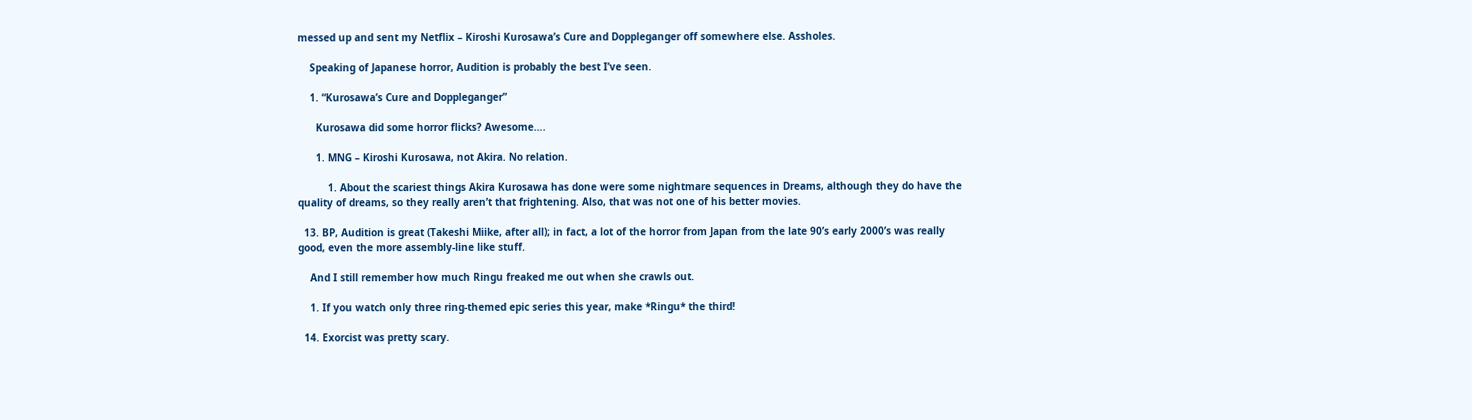messed up and sent my Netflix – Kiroshi Kurosawa’s Cure and Doppleganger off somewhere else. Assholes.

    Speaking of Japanese horror, Audition is probably the best I’ve seen.

    1. “Kurosawa’s Cure and Doppleganger”

      Kurosawa did some horror flicks? Awesome….

      1. MNG – Kiroshi Kurosawa, not Akira. No relation.

          1. About the scariest things Akira Kurosawa has done were some nightmare sequences in Dreams, although they do have the quality of dreams, so they really aren’t that frightening. Also, that was not one of his better movies.

  13. BP, Audition is great (Takeshi Miike, after all); in fact, a lot of the horror from Japan from the late 90’s early 2000’s was really good, even the more assembly-line like stuff.

    And I still remember how much Ringu freaked me out when she crawls out.

    1. If you watch only three ring-themed epic series this year, make *Ringu* the third!

  14. Exorcist was pretty scary.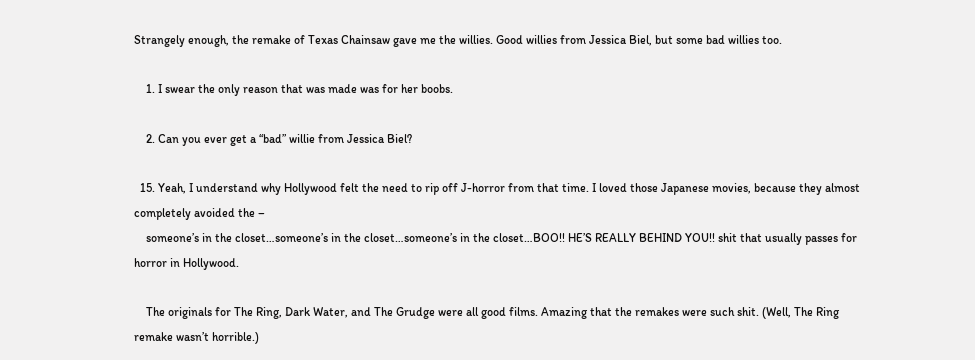Strangely enough, the remake of Texas Chainsaw gave me the willies. Good willies from Jessica Biel, but some bad willies too.

    1. I swear the only reason that was made was for her boobs.

    2. Can you ever get a “bad” willie from Jessica Biel?

  15. Yeah, I understand why Hollywood felt the need to rip off J-horror from that time. I loved those Japanese movies, because they almost completely avoided the –
    someone’s in the closet…someone’s in the closet…someone’s in the closet…BOO!! HE’S REALLY BEHIND YOU!! shit that usually passes for horror in Hollywood.

    The originals for The Ring, Dark Water, and The Grudge were all good films. Amazing that the remakes were such shit. (Well, The Ring remake wasn’t horrible.)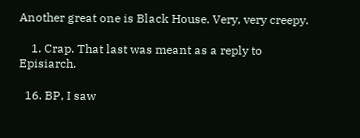Another great one is Black House. Very, very creepy.

    1. Crap. That last was meant as a reply to Episiarch.

  16. BP, I saw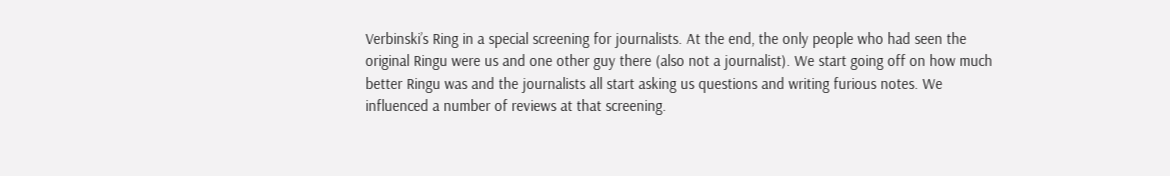Verbinski’s Ring in a special screening for journalists. At the end, the only people who had seen the original Ringu were us and one other guy there (also not a journalist). We start going off on how much better Ringu was and the journalists all start asking us questions and writing furious notes. We influenced a number of reviews at that screening.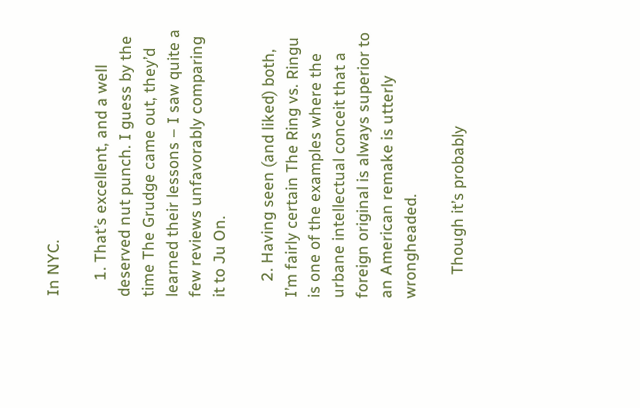In NYC.

    1. That’s excellent, and a well deserved nut punch. I guess by the time The Grudge came out, they’d learned their lessons – I saw quite a few reviews unfavorably comparing it to Ju On.

    2. Having seen (and liked) both, I’m fairly certain The Ring vs. Ringu is one of the examples where the urbane intellectual conceit that a foreign original is always superior to an American remake is utterly wrongheaded.

      Though it’s probably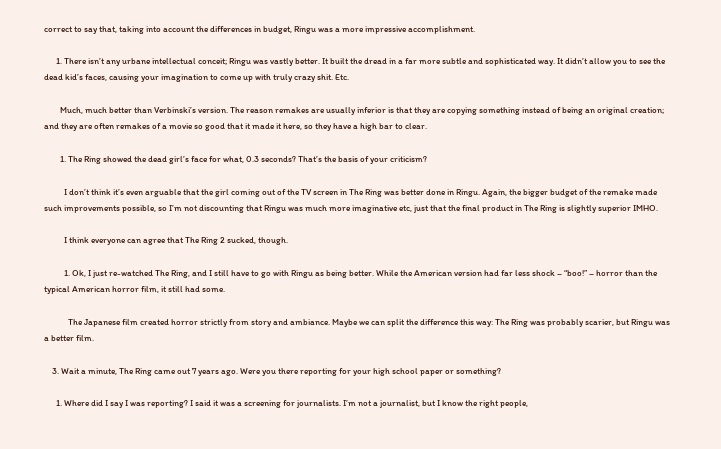correct to say that, taking into account the differences in budget, Ringu was a more impressive accomplishment.

      1. There isn’t any urbane intellectual conceit; Ringu was vastly better. It built the dread in a far more subtle and sophisticated way. It didn’t allow you to see the dead kid’s faces, causing your imagination to come up with truly crazy shit. Etc.

        Much, much better than Verbinski’s version. The reason remakes are usually inferior is that they are copying something instead of being an original creation; and they are often remakes of a movie so good that it made it here, so they have a high bar to clear.

        1. The Ring showed the dead girl’s face for what, 0.3 seconds? That’s the basis of your criticism?

          I don’t think it’s even arguable that the girl coming out of the TV screen in The Ring was better done in Ringu. Again, the bigger budget of the remake made such improvements possible, so I’m not discounting that Ringu was much more imaginative etc, just that the final product in The Ring is slightly superior IMHO.

          I think everyone can agree that The Ring 2 sucked, though.

          1. Ok, I just re-watched The Ring, and I still have to go with Ringu as being better. While the American version had far less shock – “boo!” – horror than the typical American horror film, it still had some.

            The Japanese film created horror strictly from story and ambiance. Maybe we can split the difference this way: The Ring was probably scarier, but Ringu was a better film.

    3. Wait a minute, The Ring came out 7 years ago. Were you there reporting for your high school paper or something?

      1. Where did I say I was reporting? I said it was a screening for journalists. I’m not a journalist, but I know the right people,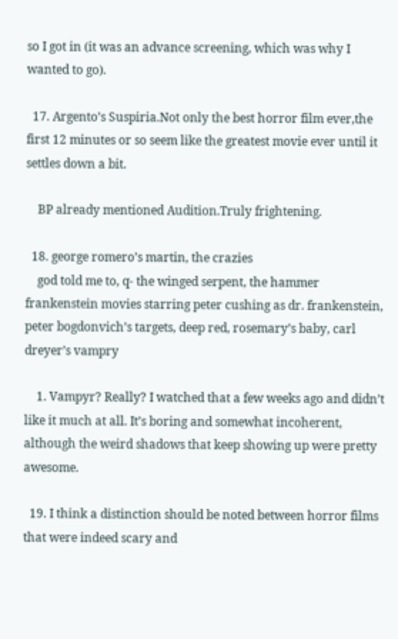so I got in (it was an advance screening, which was why I wanted to go).

  17. Argento’s Suspiria.Not only the best horror film ever,the first 12 minutes or so seem like the greatest movie ever until it settles down a bit.

    BP already mentioned Audition.Truly frightening.

  18. george romero’s martin, the crazies
    god told me to, q- the winged serpent, the hammer frankenstein movies starring peter cushing as dr. frankenstein, peter bogdonvich’s targets, deep red, rosemary’s baby, carl dreyer’s vampry

    1. Vampyr? Really? I watched that a few weeks ago and didn’t like it much at all. It’s boring and somewhat incoherent, although the weird shadows that keep showing up were pretty awesome.

  19. I think a distinction should be noted between horror films that were indeed scary and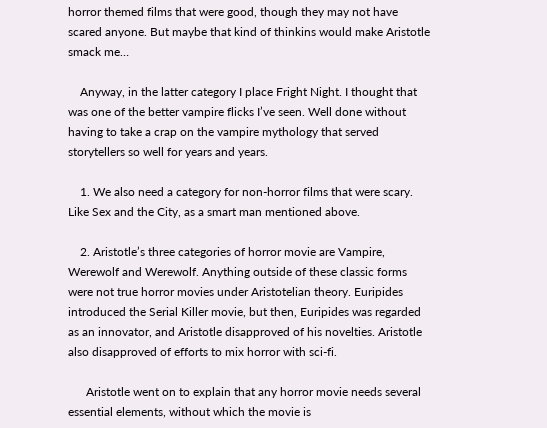horror themed films that were good, though they may not have scared anyone. But maybe that kind of thinkins would make Aristotle smack me…

    Anyway, in the latter category I place Fright Night. I thought that was one of the better vampire flicks I’ve seen. Well done without having to take a crap on the vampire mythology that served storytellers so well for years and years.

    1. We also need a category for non-horror films that were scary. Like Sex and the City, as a smart man mentioned above.

    2. Aristotle’s three categories of horror movie are Vampire, Werewolf and Werewolf. Anything outside of these classic forms were not true horror movies under Aristotelian theory. Euripides introduced the Serial Killer movie, but then, Euripides was regarded as an innovator, and Aristotle disapproved of his novelties. Aristotle also disapproved of efforts to mix horror with sci-fi.

      Aristotle went on to explain that any horror movie needs several essential elements, without which the movie is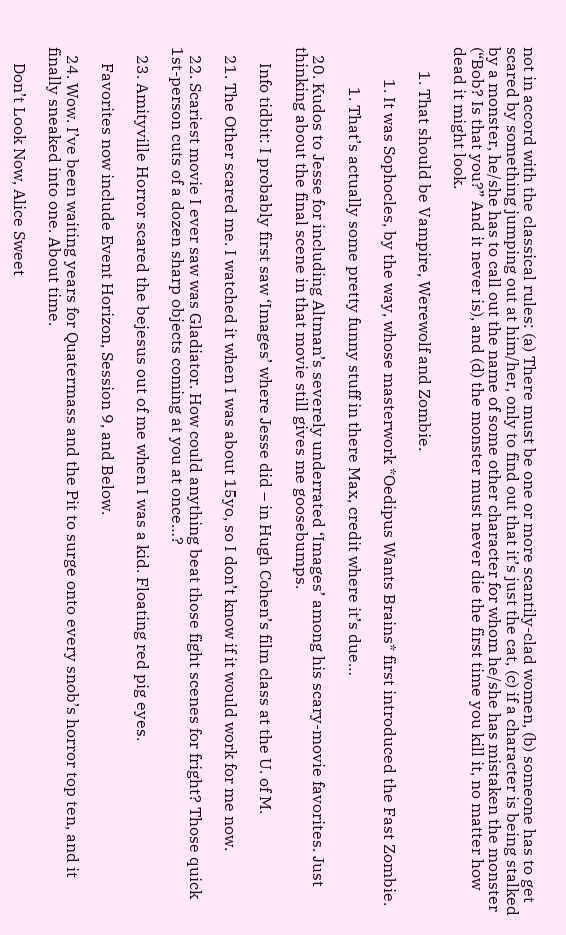not in accord with the classical rules: (a) There must be one or more scantily-clad women, (b) someone has to get scared by something jumping out at him/her, only to find out that it’s just the cat, (c) if a character is being stalked by a monster, he/she has to call out the name of some other character for whom he/she has mistaken the monster (“Bob? Is that you?” And it never is), and (d) the monster must never die the first time you kill it, no matter how dead it might look.

      1. That should be Vampire, Werewolf and Zombie.

        1. It was Sophocles, by the way, whose masterwork *Oedipus Wants Brains* first introduced the Fast Zombie.

          1. That’s actually some pretty funny stuff in there Max, credit where it’s due…

  20. Kudos to Jesse for including Altman’s severely underrated ‘Images’ among his scary-movie favorites. Just thinking about the final scene in that movie still gives me goosebumps.

    Info tidbit: I probably first saw ‘Images’ where Jesse did – in Hugh Cohen’s film class at the U. of M.

  21. The Other scared me. I watched it when I was about 15yo, so I don’t know if it would work for me now.

  22. Scariest movie I ever saw was Gladiator. How could anything beat those fight scenes for fright? Those quick 1st-person cuts of a dozen sharp objects coming at you at once…?

  23. Amityville Horror scared the bejesus out of me when I was a kid. Floating red pig eyes.

    Favorites now include Event Horizon, Session 9, and Below.

  24. Wow. I’ve been waiting years for Quatermass and the Pit to surge onto every snob’s horror top ten, and it finally sneaked into one. About time.

    Don’t Look Now, Alice Sweet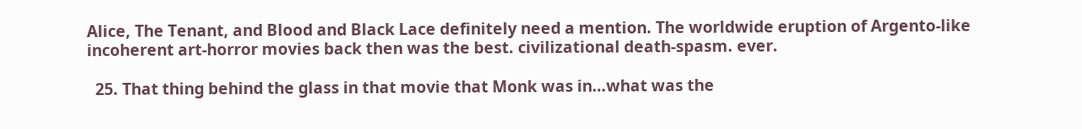Alice, The Tenant, and Blood and Black Lace definitely need a mention. The worldwide eruption of Argento-like incoherent art-horror movies back then was the best. civilizational death-spasm. ever.

  25. That thing behind the glass in that movie that Monk was in…what was the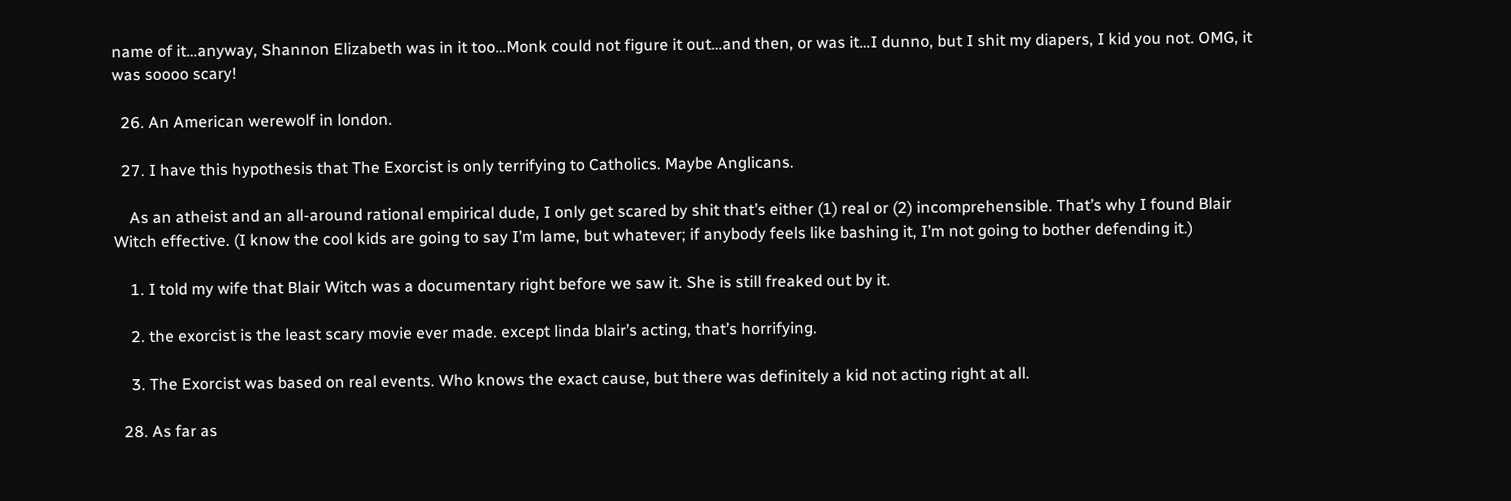name of it…anyway, Shannon Elizabeth was in it too…Monk could not figure it out…and then, or was it…I dunno, but I shit my diapers, I kid you not. OMG, it was soooo scary!

  26. An American werewolf in london.

  27. I have this hypothesis that The Exorcist is only terrifying to Catholics. Maybe Anglicans.

    As an atheist and an all-around rational empirical dude, I only get scared by shit that’s either (1) real or (2) incomprehensible. That’s why I found Blair Witch effective. (I know the cool kids are going to say I’m lame, but whatever; if anybody feels like bashing it, I’m not going to bother defending it.)

    1. I told my wife that Blair Witch was a documentary right before we saw it. She is still freaked out by it.

    2. the exorcist is the least scary movie ever made. except linda blair’s acting, that’s horrifying.

    3. The Exorcist was based on real events. Who knows the exact cause, but there was definitely a kid not acting right at all.

  28. As far as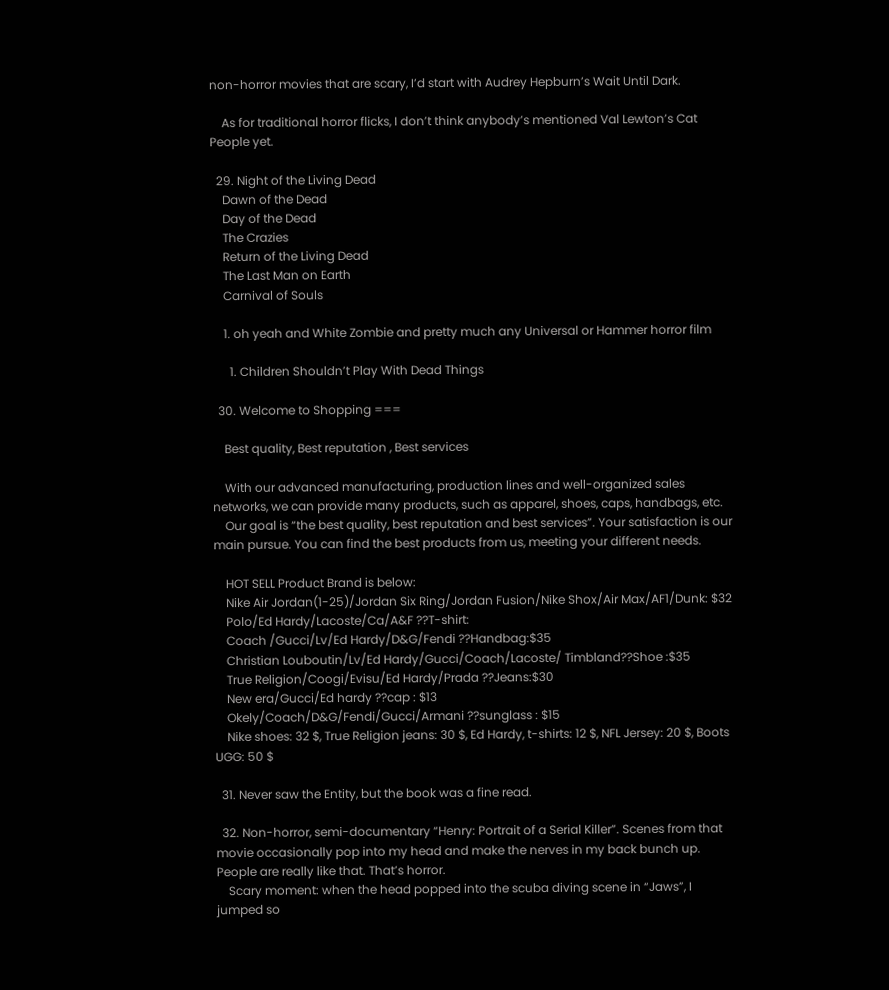non-horror movies that are scary, I’d start with Audrey Hepburn’s Wait Until Dark.

    As for traditional horror flicks, I don’t think anybody’s mentioned Val Lewton’s Cat People yet.

  29. Night of the Living Dead
    Dawn of the Dead
    Day of the Dead
    The Crazies
    Return of the Living Dead
    The Last Man on Earth
    Carnival of Souls

    1. oh yeah and White Zombie and pretty much any Universal or Hammer horror film

      1. Children Shouldn’t Play With Dead Things

  30. Welcome to Shopping ===

    Best quality, Best reputation , Best services

    With our advanced manufacturing, production lines and well-organized sales networks, we can provide many products, such as apparel, shoes, caps, handbags, etc.
    Our goal is “the best quality, best reputation and best services”. Your satisfaction is our main pursue. You can find the best products from us, meeting your different needs.

    HOT SELL Product Brand is below:
    Nike Air Jordan(1-25)/Jordan Six Ring/Jordan Fusion/Nike Shox/Air Max/AF1/Dunk: $32
    Polo/Ed Hardy/Lacoste/Ca/A&F ??T-shirt:
    Coach /Gucci/Lv/Ed Hardy/D&G/Fendi ??Handbag:$35
    Christian Louboutin/Lv/Ed Hardy/Gucci/Coach/Lacoste/ Timbland??Shoe :$35
    True Religion/Coogi/Evisu/Ed Hardy/Prada ??Jeans:$30
    New era/Gucci/Ed hardy ??cap : $13
    Okely/Coach/D&G/Fendi/Gucci/Armani ??sunglass : $15
    Nike shoes: 32 $, True Religion jeans: 30 $, Ed Hardy, t-shirts: 12 $, NFL Jersey: 20 $, Boots UGG: 50 $

  31. Never saw the Entity, but the book was a fine read.

  32. Non-horror, semi-documentary “Henry: Portrait of a Serial Killer”. Scenes from that movie occasionally pop into my head and make the nerves in my back bunch up. People are really like that. That’s horror.
    Scary moment: when the head popped into the scuba diving scene in “Jaws”, I jumped so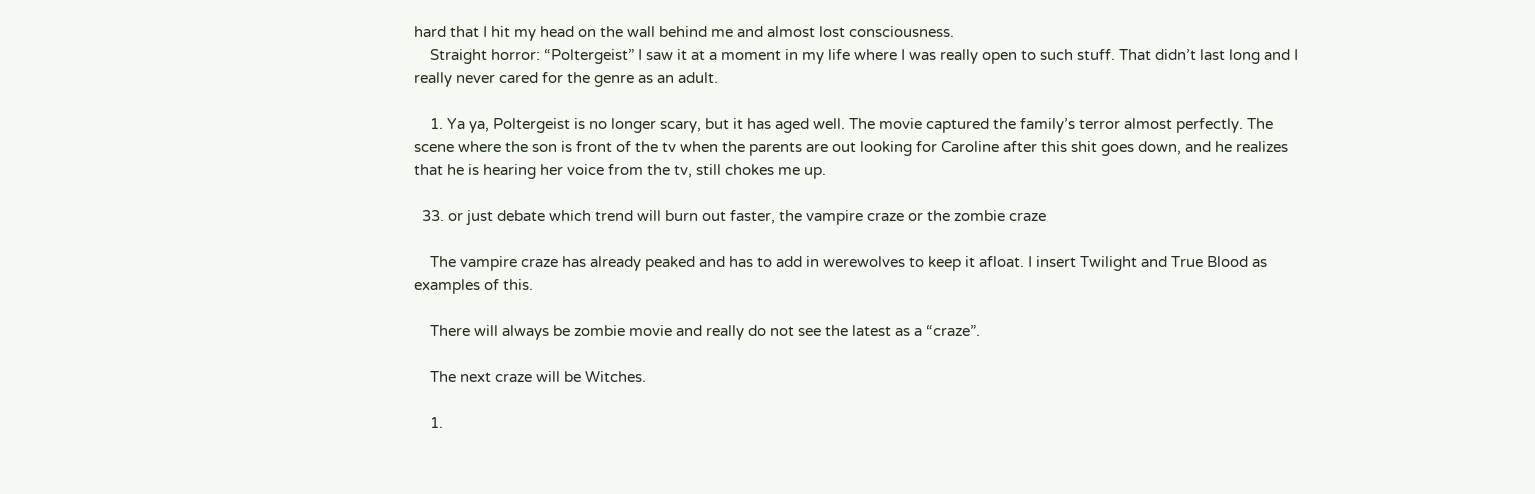hard that I hit my head on the wall behind me and almost lost consciousness.
    Straight horror: “Poltergeist” I saw it at a moment in my life where I was really open to such stuff. That didn’t last long and I really never cared for the genre as an adult.

    1. Ya ya, Poltergeist is no longer scary, but it has aged well. The movie captured the family’s terror almost perfectly. The scene where the son is front of the tv when the parents are out looking for Caroline after this shit goes down, and he realizes that he is hearing her voice from the tv, still chokes me up.

  33. or just debate which trend will burn out faster, the vampire craze or the zombie craze

    The vampire craze has already peaked and has to add in werewolves to keep it afloat. I insert Twilight and True Blood as examples of this.

    There will always be zombie movie and really do not see the latest as a “craze”.

    The next craze will be Witches.

    1.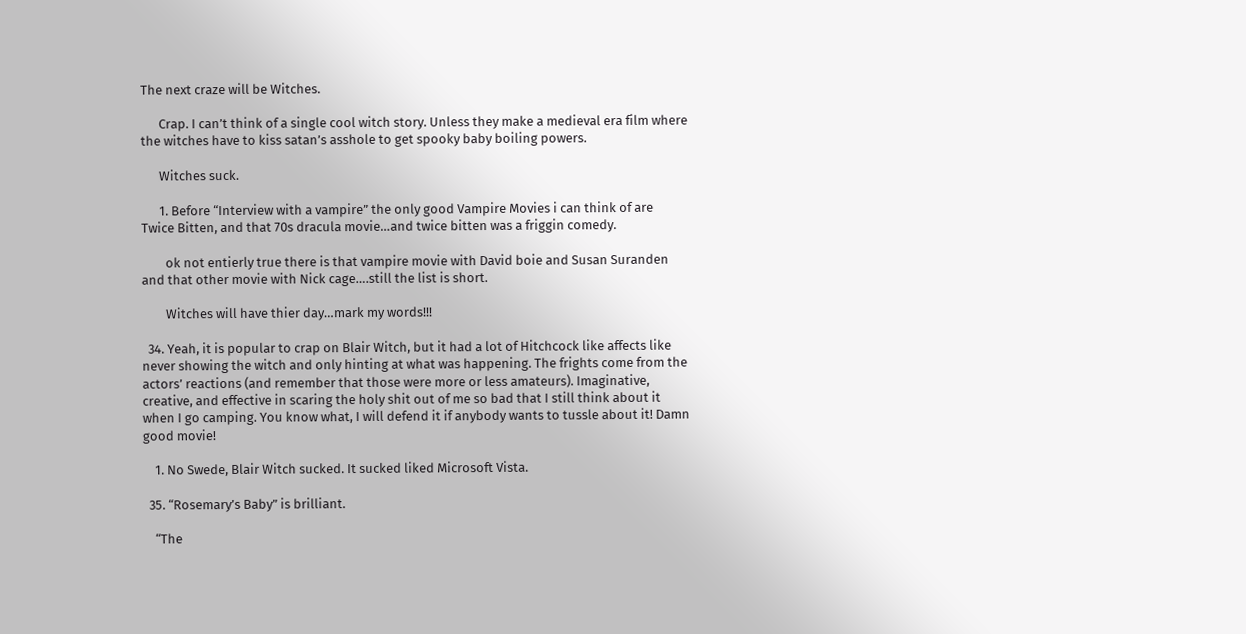The next craze will be Witches.

      Crap. I can’t think of a single cool witch story. Unless they make a medieval era film where the witches have to kiss satan’s asshole to get spooky baby boiling powers.

      Witches suck.

      1. Before “Interview with a vampire” the only good Vampire Movies i can think of are Twice Bitten, and that 70s dracula movie…and twice bitten was a friggin comedy.

        ok not entierly true there is that vampire movie with David boie and Susan Suranden and that other movie with Nick cage….still the list is short.

        Witches will have thier day…mark my words!!!

  34. Yeah, it is popular to crap on Blair Witch, but it had a lot of Hitchcock like affects like never showing the witch and only hinting at what was happening. The frights come from the actors’ reactions (and remember that those were more or less amateurs). Imaginative, creative, and effective in scaring the holy shit out of me so bad that I still think about it when I go camping. You know what, I will defend it if anybody wants to tussle about it! Damn good movie!

    1. No Swede, Blair Witch sucked. It sucked liked Microsoft Vista.

  35. “Rosemary’s Baby” is brilliant.

    “The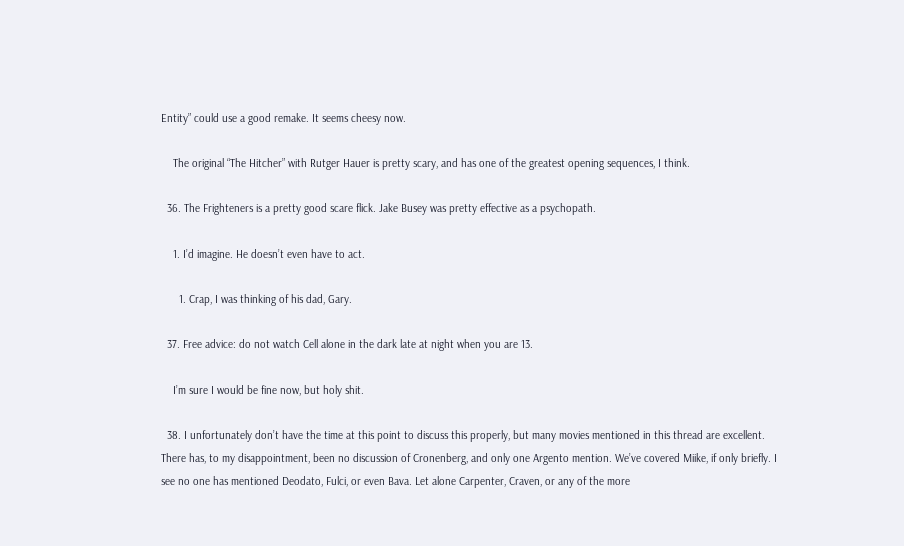Entity” could use a good remake. It seems cheesy now.

    The original “The Hitcher” with Rutger Hauer is pretty scary, and has one of the greatest opening sequences, I think.

  36. The Frighteners is a pretty good scare flick. Jake Busey was pretty effective as a psychopath.

    1. I’d imagine. He doesn’t even have to act.

      1. Crap, I was thinking of his dad, Gary.

  37. Free advice: do not watch Cell alone in the dark late at night when you are 13.

    I’m sure I would be fine now, but holy shit.

  38. I unfortunately don’t have the time at this point to discuss this properly, but many movies mentioned in this thread are excellent. There has, to my disappointment, been no discussion of Cronenberg, and only one Argento mention. We’ve covered Miike, if only briefly. I see no one has mentioned Deodato, Fulci, or even Bava. Let alone Carpenter, Craven, or any of the more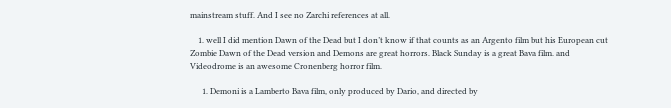mainstream stuff. And I see no Zarchi references at all.

    1. well I did mention Dawn of the Dead but I don’t know if that counts as an Argento film but his European cut Zombie Dawn of the Dead version and Demons are great horrors. Black Sunday is a great Bava film. and Videodrome is an awesome Cronenberg horror film.

      1. Demoni is a Lamberto Bava film, only produced by Dario, and directed by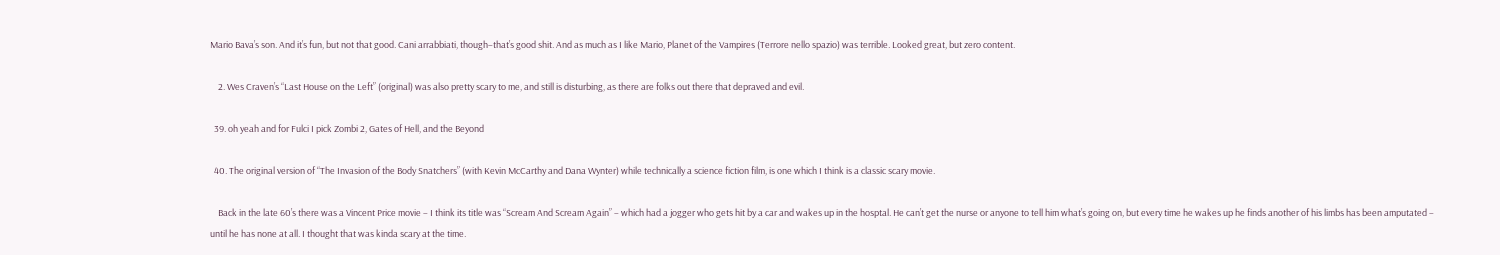Mario Bava’s son. And it’s fun, but not that good. Cani arrabbiati, though–that’s good shit. And as much as I like Mario, Planet of the Vampires (Terrore nello spazio) was terrible. Looked great, but zero content.

    2. Wes Craven’s “Last House on the Left” (original) was also pretty scary to me, and still is disturbing, as there are folks out there that depraved and evil.

  39. oh yeah and for Fulci I pick Zombi 2, Gates of Hell, and the Beyond

  40. The original version of “The Invasion of the Body Snatchers” (with Kevin McCarthy and Dana Wynter) while technically a science fiction film, is one which I think is a classic scary movie.

    Back in the late 60’s there was a Vincent Price movie – I think its title was “Scream And Scream Again” – which had a jogger who gets hit by a car and wakes up in the hosptal. He can’t get the nurse or anyone to tell him what’s going on, but every time he wakes up he finds another of his limbs has been amputated – until he has none at all. I thought that was kinda scary at the time.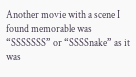Another movie with a scene I found memorable was “SSSSSSS” or “SSSSnake” as it was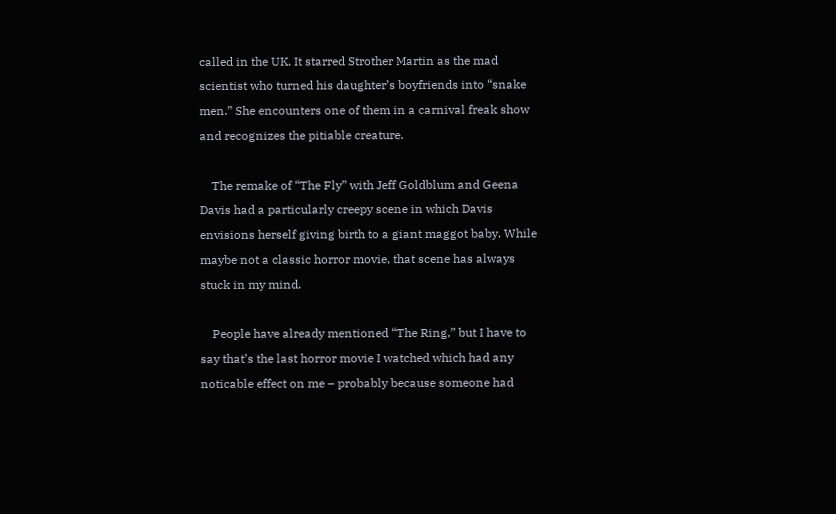called in the UK. It starred Strother Martin as the mad scientist who turned his daughter’s boyfriends into “snake men.” She encounters one of them in a carnival freak show and recognizes the pitiable creature.

    The remake of “The Fly” with Jeff Goldblum and Geena Davis had a particularly creepy scene in which Davis envisions herself giving birth to a giant maggot baby. While maybe not a classic horror movie, that scene has always stuck in my mind.

    People have already mentioned “The Ring,” but I have to say that’s the last horror movie I watched which had any noticable effect on me – probably because someone had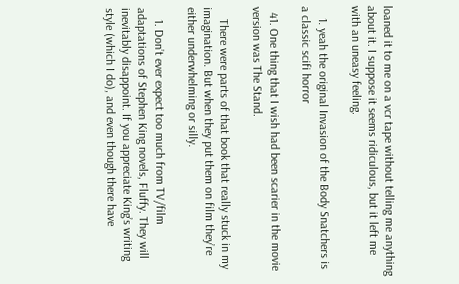loaned it to me on a vcr tape without telling me anything about it. I suppose it seems ridiculous, but it left me with an uneasy feeling.

    1. yeah the original Invasion of the Body Snatchers is a classic scifi horror

  41. One thing that I wish had been scarier in the movie version was The Stand.

    There were parts of that book that really stuck in my imagination. But when they put them on film they’re either underwhelming or silly.

    1. Don’t ever expect too much from TV/film adaptations of Stephen King novels, Fluffy. They will inevitably disappoint. If you appreciate King’s writing style (which I do), and even though there have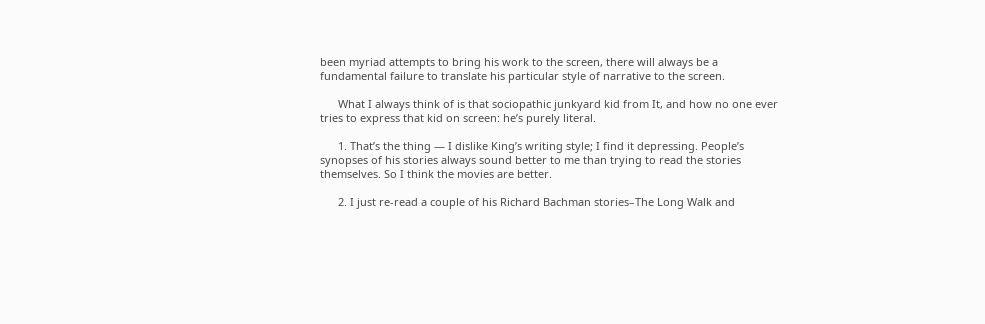been myriad attempts to bring his work to the screen, there will always be a fundamental failure to translate his particular style of narrative to the screen.

      What I always think of is that sociopathic junkyard kid from It, and how no one ever tries to express that kid on screen: he’s purely literal.

      1. That’s the thing — I dislike King’s writing style; I find it depressing. People’s synopses of his stories always sound better to me than trying to read the stories themselves. So I think the movies are better.

      2. I just re-read a couple of his Richard Bachman stories–The Long Walk and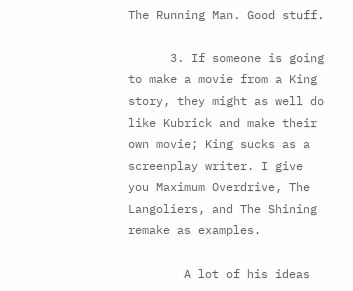The Running Man. Good stuff.

      3. If someone is going to make a movie from a King story, they might as well do like Kubrick and make their own movie; King sucks as a screenplay writer. I give you Maximum Overdrive, The Langoliers, and The Shining remake as examples.

        A lot of his ideas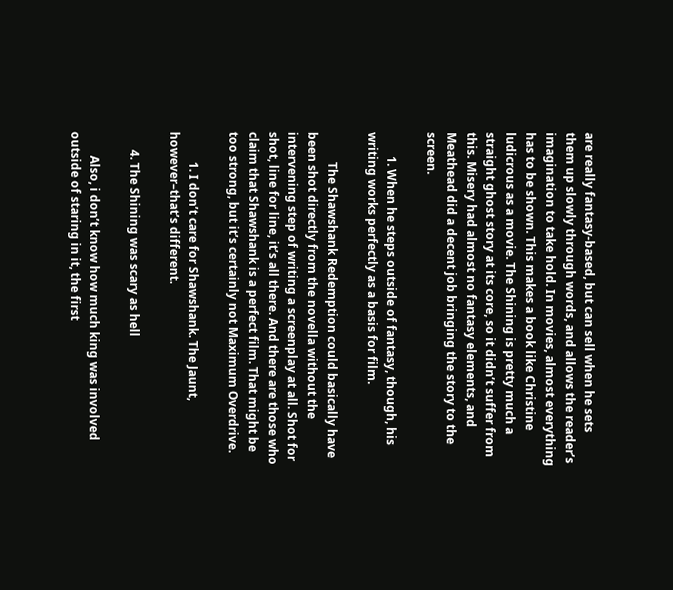are really fantasy-based, but can sell when he sets them up slowly through words, and allows the reader’s imagination to take hold. In movies, almost everything has to be shown. This makes a book like Christine ludicrous as a movie. The Shining is pretty much a straight ghost story at its core, so it didn’t suffer from this. Misery had almost no fantasy elements, and Meathead did a decent job bringing the story to the screen.

        1. When he steps outside of fantasy, though, his writing works perfectly as a basis for film.

          The Shawshank Redemption could basically have been shot directly from the novella without the intervening step of writing a screenplay at all. Shot for shot, line for line, it’s all there. And there are those who claim that Shawshank is a perfect film. That might be too strong, but it’s certainly not Maximum Overdrive.

          1. I don’t care for Shawshank. The Jaunt, however–that’s different.

      4. The Shining was scary as hell

        Also, i don’t know how much king was involved outside of staring in it, the first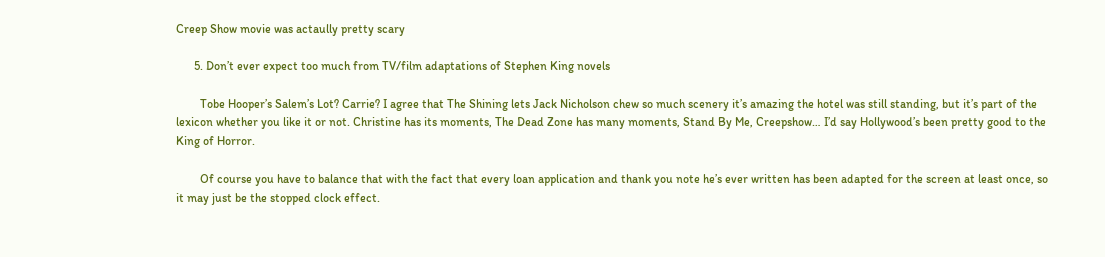Creep Show movie was actaully pretty scary

      5. Don’t ever expect too much from TV/film adaptations of Stephen King novels

        Tobe Hooper’s Salem’s Lot? Carrie? I agree that The Shining lets Jack Nicholson chew so much scenery it’s amazing the hotel was still standing, but it’s part of the lexicon whether you like it or not. Christine has its moments, The Dead Zone has many moments, Stand By Me, Creepshow… I’d say Hollywood’s been pretty good to the King of Horror.

        Of course you have to balance that with the fact that every loan application and thank you note he’s ever written has been adapted for the screen at least once, so it may just be the stopped clock effect.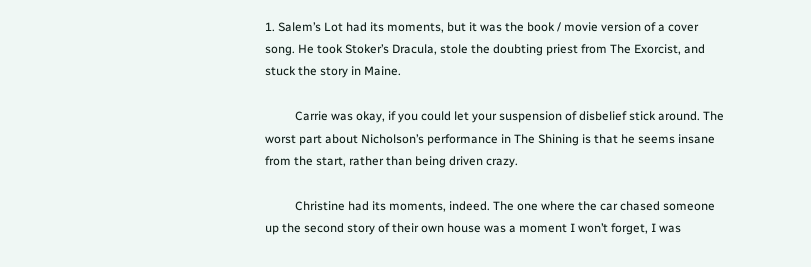1. Salem’s Lot had its moments, but it was the book / movie version of a cover song. He took Stoker’s Dracula, stole the doubting priest from The Exorcist, and stuck the story in Maine.

          Carrie was okay, if you could let your suspension of disbelief stick around. The worst part about Nicholson’s performance in The Shining is that he seems insane from the start, rather than being driven crazy.

          Christine had its moments, indeed. The one where the car chased someone up the second story of their own house was a moment I won’t forget, I was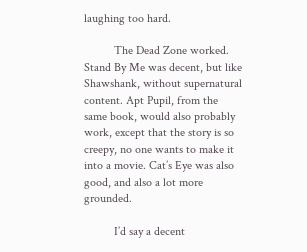laughing too hard.

          The Dead Zone worked. Stand By Me was decent, but like Shawshank, without supernatural content. Apt Pupil, from the same book, would also probably work, except that the story is so creepy, no one wants to make it into a movie. Cat’s Eye was also good, and also a lot more grounded.

          I’d say a decent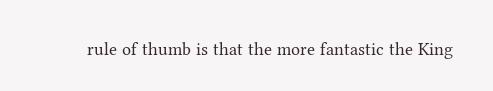rule of thumb is that the more fantastic the King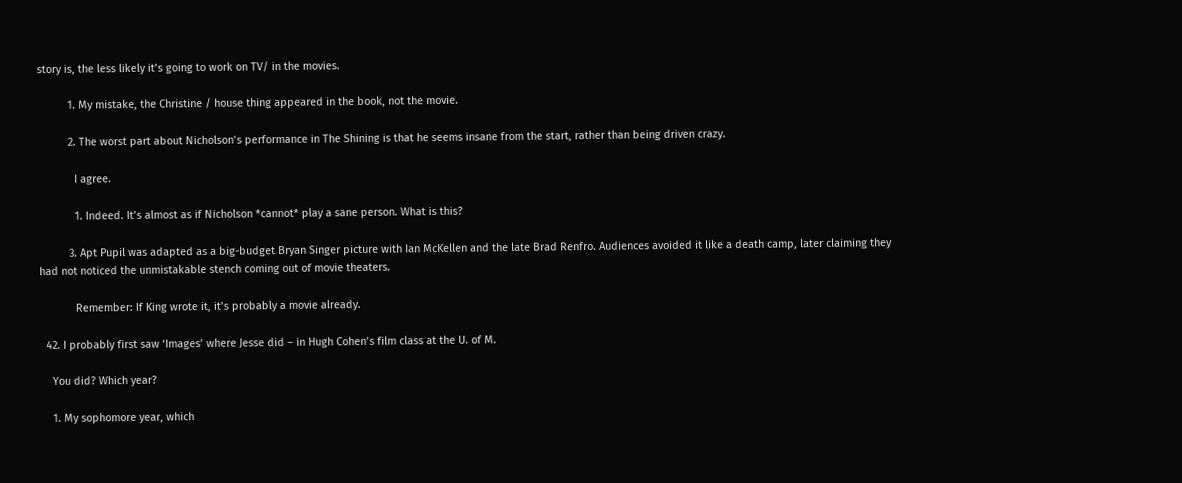story is, the less likely it’s going to work on TV/ in the movies.

          1. My mistake, the Christine / house thing appeared in the book, not the movie.

          2. The worst part about Nicholson’s performance in The Shining is that he seems insane from the start, rather than being driven crazy.

            I agree.

            1. Indeed. It’s almost as if Nicholson *cannot* play a sane person. What is this?

          3. Apt Pupil was adapted as a big-budget Bryan Singer picture with Ian McKellen and the late Brad Renfro. Audiences avoided it like a death camp, later claiming they had not noticed the unmistakable stench coming out of movie theaters.

            Remember: If King wrote it, it’s probably a movie already.

  42. I probably first saw ‘Images’ where Jesse did – in Hugh Cohen’s film class at the U. of M.

    You did? Which year?

    1. My sophomore year, which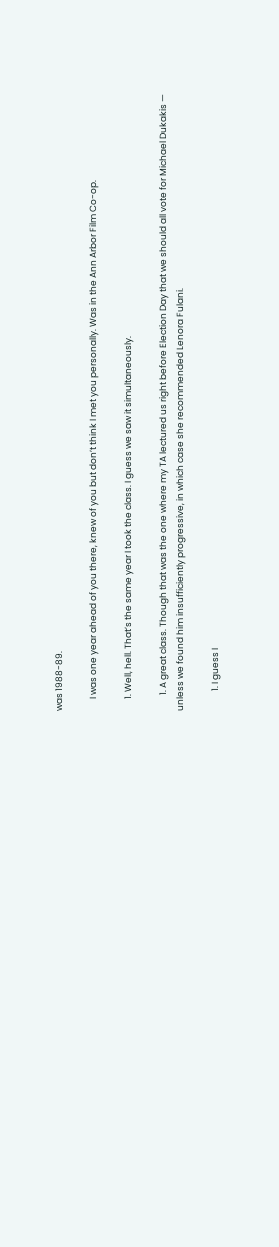was 1988-89.

      I was one year ahead of you there, knew of you but don’t think I met you personally. Was in the Ann Arbor Film Co-op.

      1. Well, hell. That’s the same year I took the class. I guess we saw it simultaneously.

        1. A great class. Though that was the one where my TA lectured us right before Election Day that we should all vote for Michael Dukakis — unless we found him insufficiently progressive, in which case she recommended Lenora Fulani.

          1. I guess I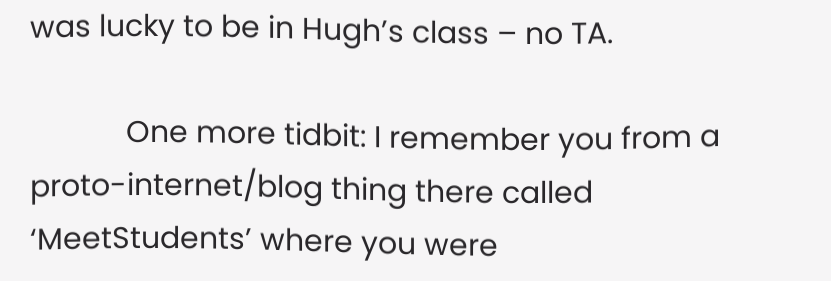was lucky to be in Hugh’s class – no TA.

            One more tidbit: I remember you from a proto-internet/blog thing there called ‘MeetStudents’ where you were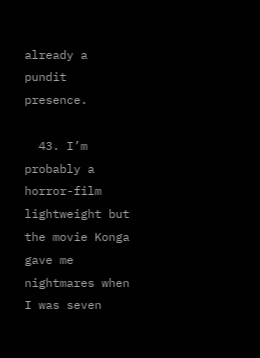already a pundit presence.

  43. I’m probably a horror-film lightweight but the movie Konga gave me nightmares when I was seven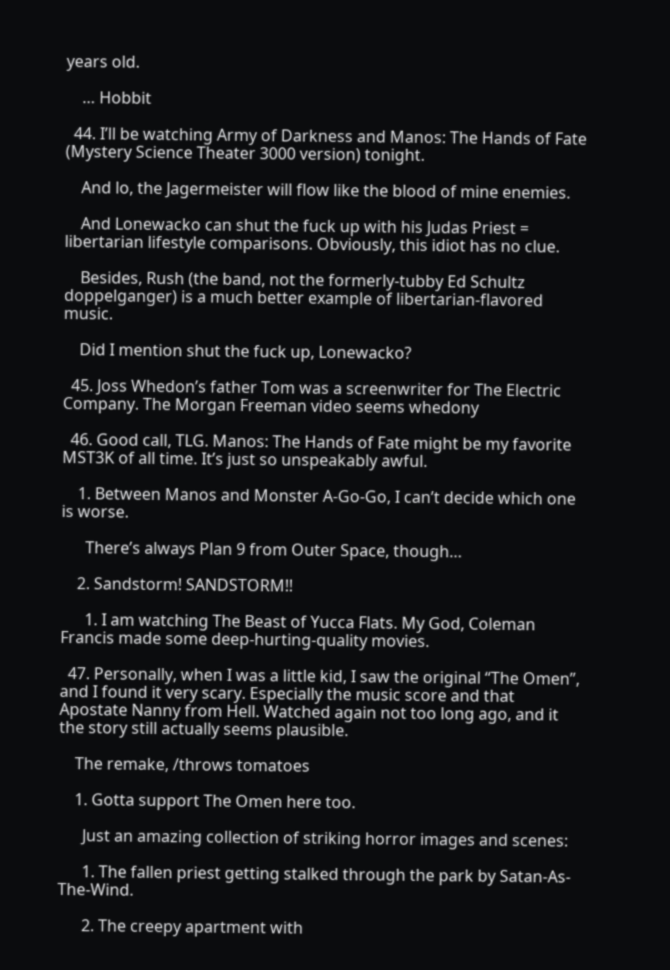years old.

    … Hobbit

  44. I’ll be watching Army of Darkness and Manos: The Hands of Fate (Mystery Science Theater 3000 version) tonight.

    And lo, the Jagermeister will flow like the blood of mine enemies.

    And Lonewacko can shut the fuck up with his Judas Priest = libertarian lifestyle comparisons. Obviously, this idiot has no clue.

    Besides, Rush (the band, not the formerly-tubby Ed Schultz doppelganger) is a much better example of libertarian-flavored music.

    Did I mention shut the fuck up, Lonewacko?

  45. Joss Whedon’s father Tom was a screenwriter for The Electric Company. The Morgan Freeman video seems whedony

  46. Good call, TLG. Manos: The Hands of Fate might be my favorite MST3K of all time. It’s just so unspeakably awful.

    1. Between Manos and Monster A-Go-Go, I can’t decide which one is worse.

      There’s always Plan 9 from Outer Space, though…

    2. Sandstorm! SANDSTORM!!

      1. I am watching The Beast of Yucca Flats. My God, Coleman Francis made some deep-hurting-quality movies.

  47. Personally, when I was a little kid, I saw the original “The Omen”, and I found it very scary. Especially the music score and that Apostate Nanny from Hell. Watched again not too long ago, and it the story still actually seems plausible.

    The remake, /throws tomatoes

    1. Gotta support The Omen here too.

      Just an amazing collection of striking horror images and scenes:

      1. The fallen priest getting stalked through the park by Satan-As-The-Wind.

      2. The creepy apartment with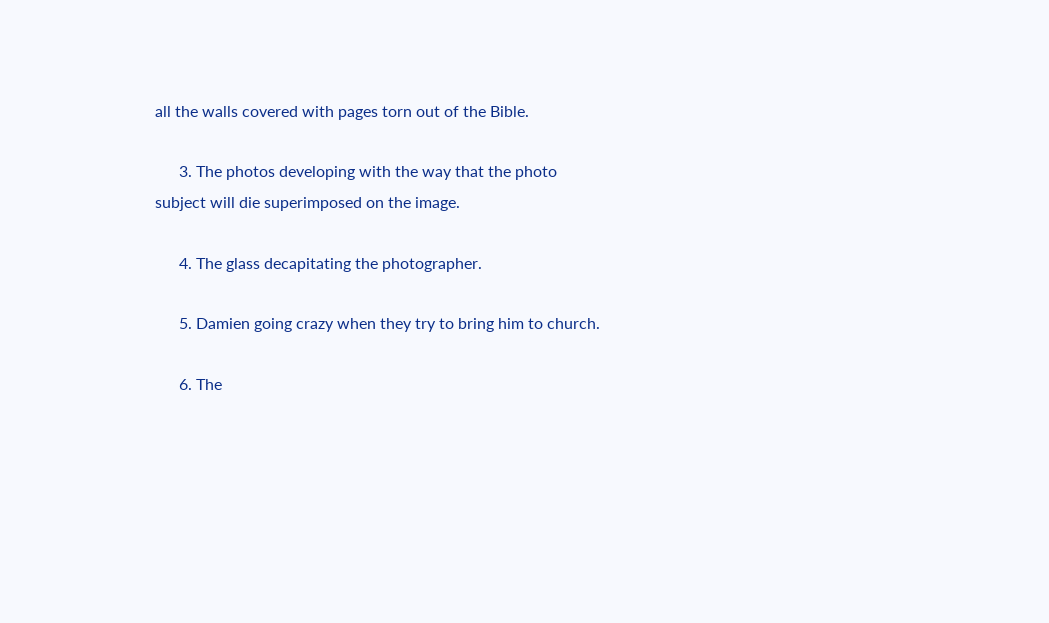all the walls covered with pages torn out of the Bible.

      3. The photos developing with the way that the photo subject will die superimposed on the image.

      4. The glass decapitating the photographer.

      5. Damien going crazy when they try to bring him to church.

      6. The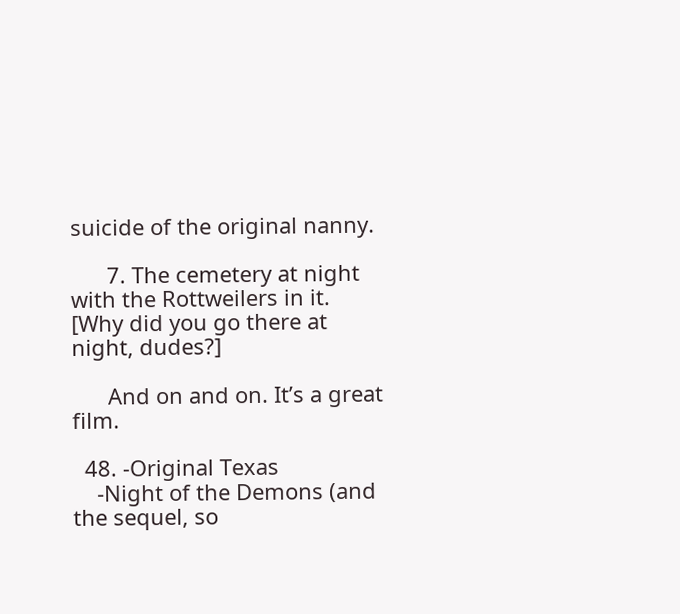suicide of the original nanny.

      7. The cemetery at night with the Rottweilers in it. [Why did you go there at night, dudes?]

      And on and on. It’s a great film.

  48. -Original Texas
    -Night of the Demons (and the sequel, so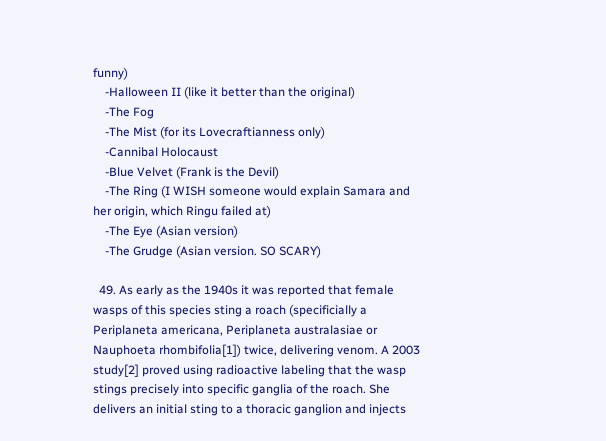funny)
    -Halloween II (like it better than the original)
    -The Fog
    -The Mist (for its Lovecraftianness only)
    -Cannibal Holocaust
    -Blue Velvet (Frank is the Devil)
    -The Ring (I WISH someone would explain Samara and her origin, which Ringu failed at)
    -The Eye (Asian version)
    -The Grudge (Asian version. SO SCARY)

  49. As early as the 1940s it was reported that female wasps of this species sting a roach (specificially a Periplaneta americana, Periplaneta australasiae or Nauphoeta rhombifolia[1]) twice, delivering venom. A 2003 study[2] proved using radioactive labeling that the wasp stings precisely into specific ganglia of the roach. She delivers an initial sting to a thoracic ganglion and injects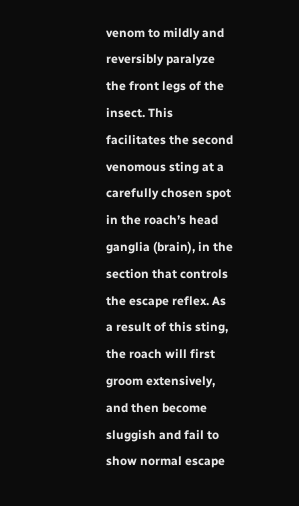venom to mildly and reversibly paralyze the front legs of the insect. This facilitates the second venomous sting at a carefully chosen spot in the roach’s head ganglia (brain), in the section that controls the escape reflex. As a result of this sting, the roach will first groom extensively, and then become sluggish and fail to show normal escape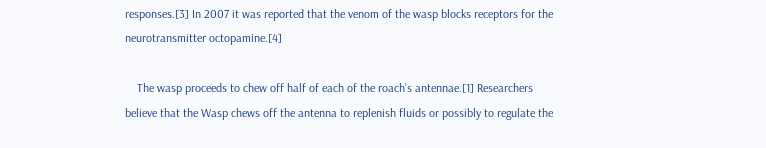responses.[3] In 2007 it was reported that the venom of the wasp blocks receptors for the neurotransmitter octopamine.[4]

    The wasp proceeds to chew off half of each of the roach’s antennae.[1] Researchers believe that the Wasp chews off the antenna to replenish fluids or possibly to regulate the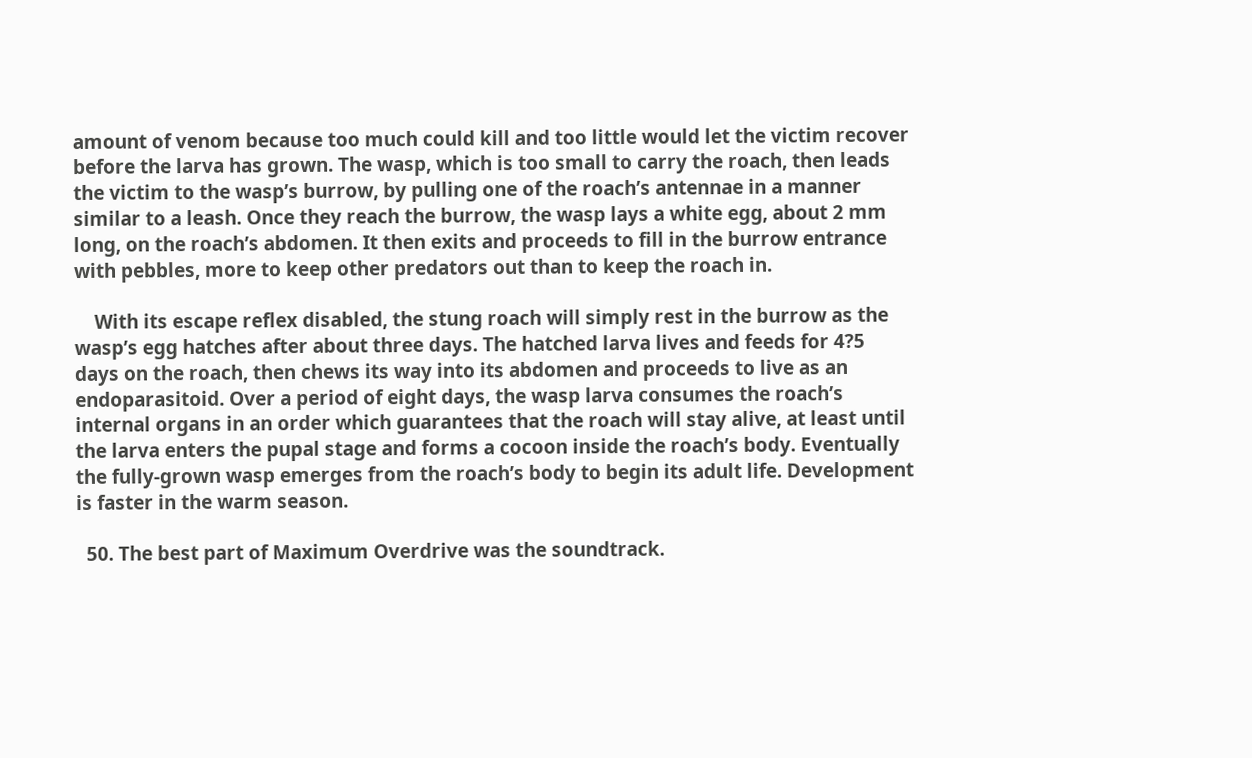amount of venom because too much could kill and too little would let the victim recover before the larva has grown. The wasp, which is too small to carry the roach, then leads the victim to the wasp’s burrow, by pulling one of the roach’s antennae in a manner similar to a leash. Once they reach the burrow, the wasp lays a white egg, about 2 mm long, on the roach’s abdomen. It then exits and proceeds to fill in the burrow entrance with pebbles, more to keep other predators out than to keep the roach in.

    With its escape reflex disabled, the stung roach will simply rest in the burrow as the wasp’s egg hatches after about three days. The hatched larva lives and feeds for 4?5 days on the roach, then chews its way into its abdomen and proceeds to live as an endoparasitoid. Over a period of eight days, the wasp larva consumes the roach’s internal organs in an order which guarantees that the roach will stay alive, at least until the larva enters the pupal stage and forms a cocoon inside the roach’s body. Eventually the fully-grown wasp emerges from the roach’s body to begin its adult life. Development is faster in the warm season.

  50. The best part of Maximum Overdrive was the soundtrack.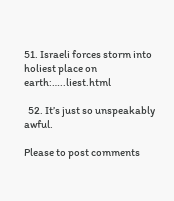51. Israeli forces storm into holiest place on earth:…..liest.html

  52. It’s just so unspeakably awful.

Please to post comments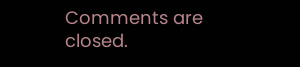Comments are closed.